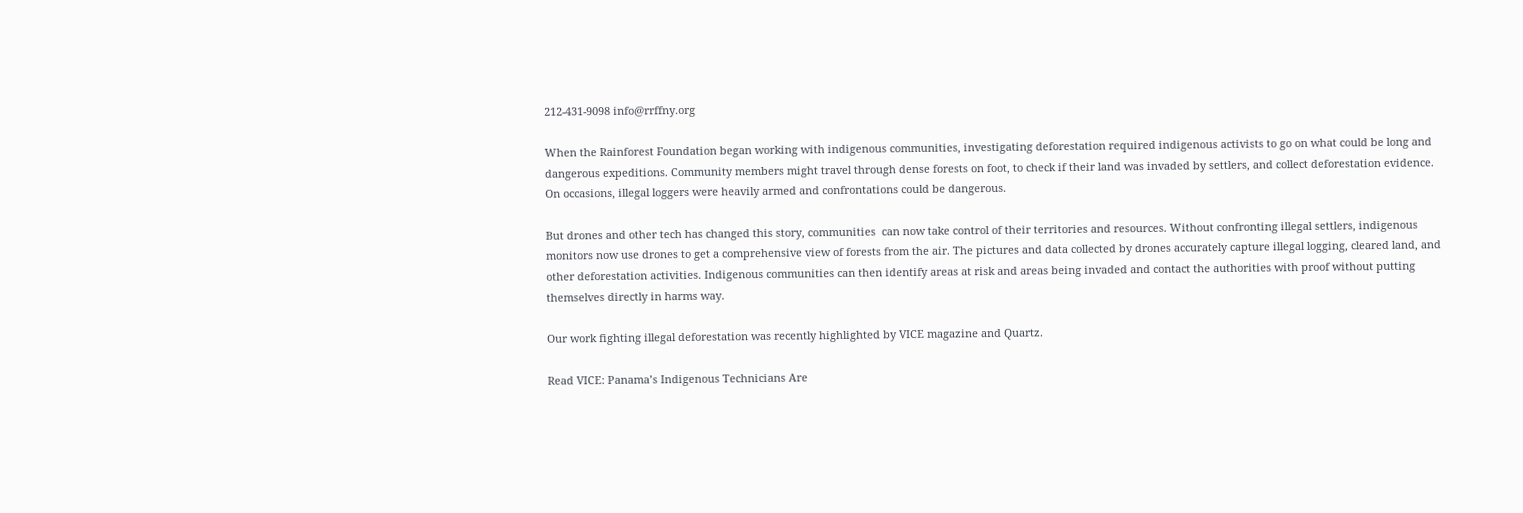212-431-9098 info@rrffny.org

When the Rainforest Foundation began working with indigenous communities, investigating deforestation required indigenous activists to go on what could be long and dangerous expeditions. Community members might travel through dense forests on foot, to check if their land was invaded by settlers, and collect deforestation evidence. On occasions, illegal loggers were heavily armed and confrontations could be dangerous.

But drones and other tech has changed this story, communities  can now take control of their territories and resources. Without confronting illegal settlers, indigenous monitors now use drones to get a comprehensive view of forests from the air. The pictures and data collected by drones accurately capture illegal logging, cleared land, and other deforestation activities. Indigenous communities can then identify areas at risk and areas being invaded and contact the authorities with proof without putting themselves directly in harms way.

Our work fighting illegal deforestation was recently highlighted by VICE magazine and Quartz.

Read VICE: Panama’s Indigenous Technicians Are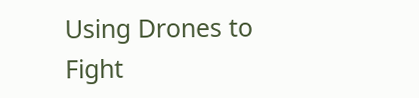Using Drones to Fight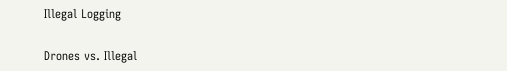Illegal Logging


Drones vs. Illegal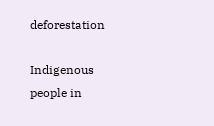deforestation

Indigenous people in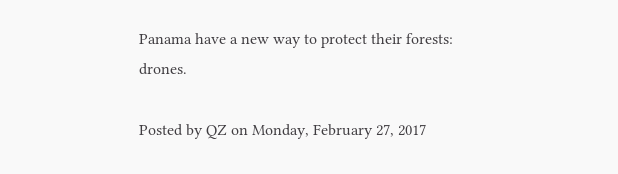Panama have a new way to protect their forests: drones.

Posted by QZ on Monday, February 27, 2017